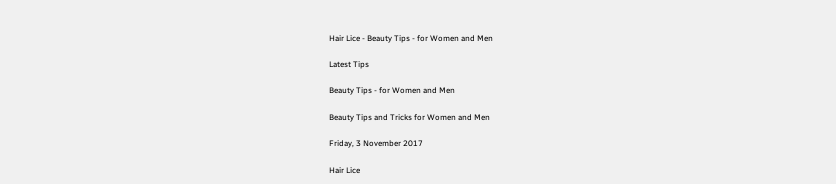Hair Lice - Beauty Tips - for Women and Men

Latest Tips

Beauty Tips - for Women and Men

Beauty Tips and Tricks for Women and Men

Friday, 3 November 2017

Hair Lice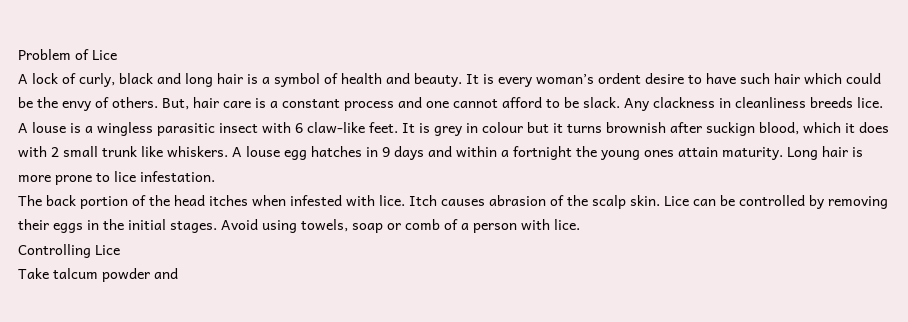Problem of Lice
A lock of curly, black and long hair is a symbol of health and beauty. It is every woman’s ordent desire to have such hair which could be the envy of others. But, hair care is a constant process and one cannot afford to be slack. Any clackness in cleanliness breeds lice. A louse is a wingless parasitic insect with 6 claw-like feet. It is grey in colour but it turns brownish after suckign blood, which it does with 2 small trunk like whiskers. A louse egg hatches in 9 days and within a fortnight the young ones attain maturity. Long hair is more prone to lice infestation.
The back portion of the head itches when infested with lice. Itch causes abrasion of the scalp skin. Lice can be controlled by removing their eggs in the initial stages. Avoid using towels, soap or comb of a person with lice.
Controlling Lice
Take talcum powder and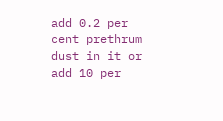add 0.2 per cent prethrum dust in it or add 10 per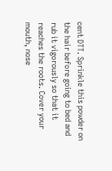cent DTT. Sprinkle this powder on the hair before going to bed and rub it vigorously so that it reaches the roots. Cover your mouth, nose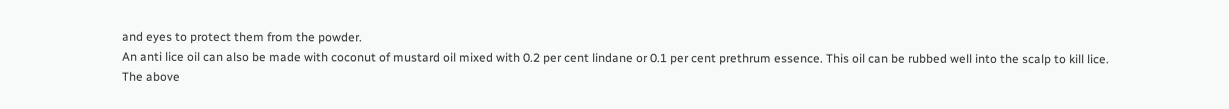and eyes to protect them from the powder.
An anti lice oil can also be made with coconut of mustard oil mixed with 0.2 per cent lindane or 0.1 per cent prethrum essence. This oil can be rubbed well into the scalp to kill lice.
The above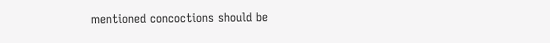mentioned concoctions should be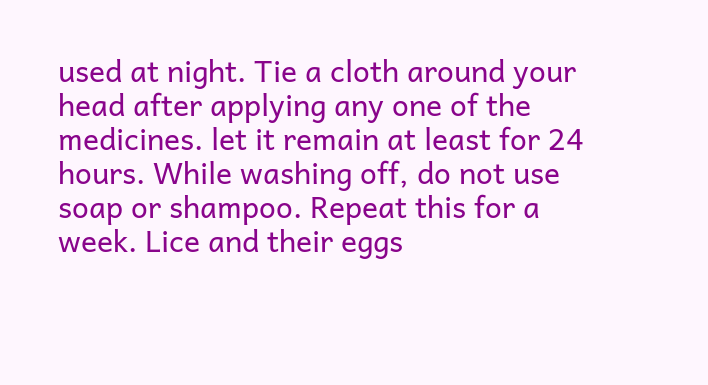used at night. Tie a cloth around your head after applying any one of the medicines. let it remain at least for 24 hours. While washing off, do not use soap or shampoo. Repeat this for a week. Lice and their eggs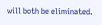will both be eliminated.